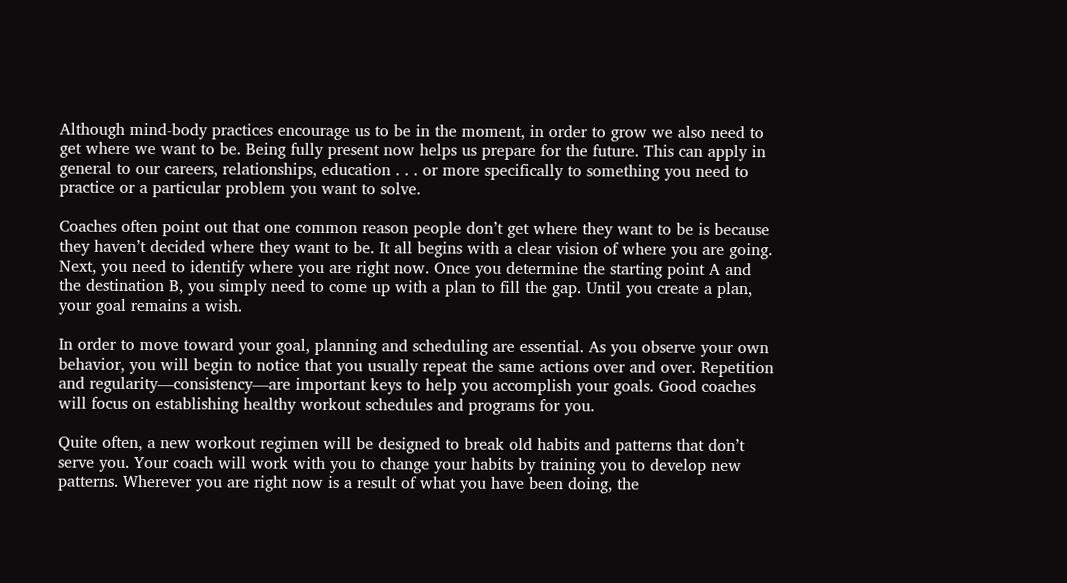Although mind-body practices encourage us to be in the moment, in order to grow we also need to get where we want to be. Being fully present now helps us prepare for the future. This can apply in general to our careers, relationships, education . . . or more specifically to something you need to practice or a particular problem you want to solve.

Coaches often point out that one common reason people don’t get where they want to be is because they haven’t decided where they want to be. It all begins with a clear vision of where you are going. Next, you need to identify where you are right now. Once you determine the starting point A and the destination B, you simply need to come up with a plan to fill the gap. Until you create a plan, your goal remains a wish.

In order to move toward your goal, planning and scheduling are essential. As you observe your own behavior, you will begin to notice that you usually repeat the same actions over and over. Repetition and regularity—consistency—are important keys to help you accomplish your goals. Good coaches will focus on establishing healthy workout schedules and programs for you.

Quite often, a new workout regimen will be designed to break old habits and patterns that don’t serve you. Your coach will work with you to change your habits by training you to develop new patterns. Wherever you are right now is a result of what you have been doing, the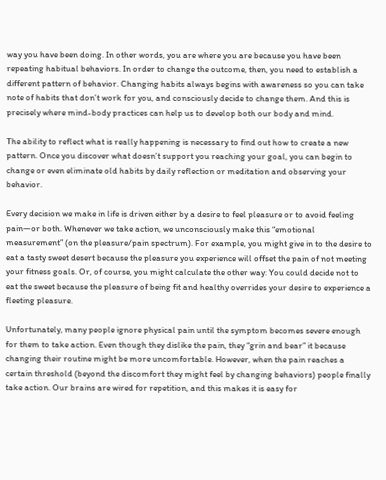way you have been doing. In other words, you are where you are because you have been repeating habitual behaviors. In order to change the outcome, then, you need to establish a different pattern of behavior. Changing habits always begins with awareness so you can take note of habits that don’t work for you, and consciously decide to change them. And this is precisely where mind-body practices can help us to develop both our body and mind.

The ability to reflect what is really happening is necessary to find out how to create a new pattern. Once you discover what doesn’t support you reaching your goal, you can begin to change or even eliminate old habits by daily reflection or meditation and observing your behavior.

Every decision we make in life is driven either by a desire to feel pleasure or to avoid feeling pain—or both. Whenever we take action, we unconsciously make this “emotional measurement” (on the pleasure/pain spectrum). For example, you might give in to the desire to eat a tasty sweet desert because the pleasure you experience will offset the pain of not meeting your fitness goals. Or, of course, you might calculate the other way: You could decide not to eat the sweet because the pleasure of being fit and healthy overrides your desire to experience a fleeting pleasure.

Unfortunately, many people ignore physical pain until the symptom becomes severe enough for them to take action. Even though they dislike the pain, they “grin and bear” it because changing their routine might be more uncomfortable. However, when the pain reaches a certain threshold (beyond the discomfort they might feel by changing behaviors) people finally take action. Our brains are wired for repetition, and this makes it is easy for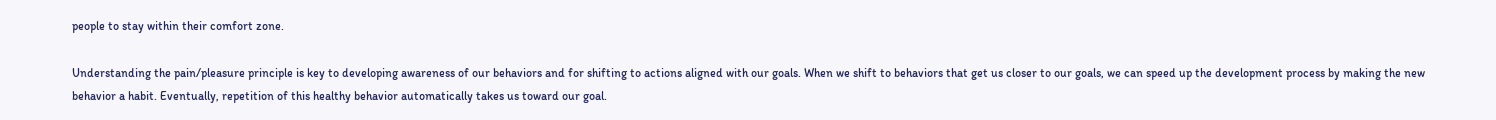people to stay within their comfort zone.

Understanding the pain/pleasure principle is key to developing awareness of our behaviors and for shifting to actions aligned with our goals. When we shift to behaviors that get us closer to our goals, we can speed up the development process by making the new behavior a habit. Eventually, repetition of this healthy behavior automatically takes us toward our goal.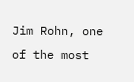Jim Rohn, one of the most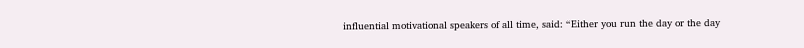influential motivational speakers of all time, said: “Either you run the day or the day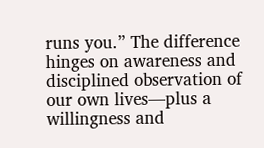runs you.” The difference hinges on awareness and disciplined observation of our own lives—plus a willingness and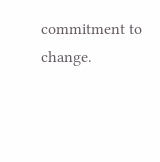commitment to change.